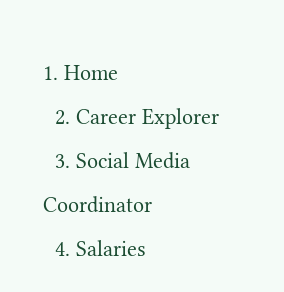1. Home
  2. Career Explorer
  3. Social Media Coordinator
  4. Salaries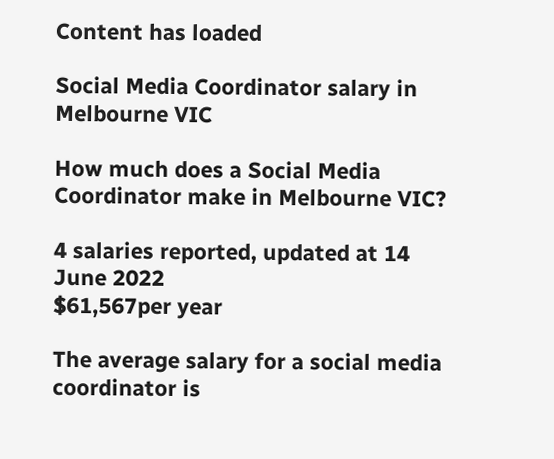Content has loaded

Social Media Coordinator salary in Melbourne VIC

How much does a Social Media Coordinator make in Melbourne VIC?

4 salaries reported, updated at 14 June 2022
$61,567per year

The average salary for a social media coordinator is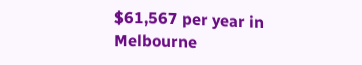$61,567 per year in Melbourne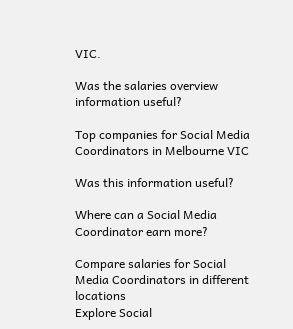VIC.

Was the salaries overview information useful?

Top companies for Social Media Coordinators in Melbourne VIC

Was this information useful?

Where can a Social Media Coordinator earn more?

Compare salaries for Social Media Coordinators in different locations
Explore Social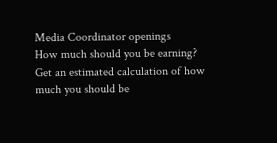Media Coordinator openings
How much should you be earning?
Get an estimated calculation of how much you should be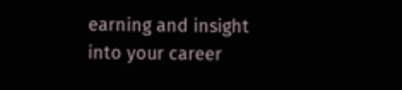earning and insight into your career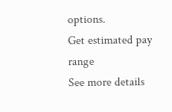options.
Get estimated pay range
See more details